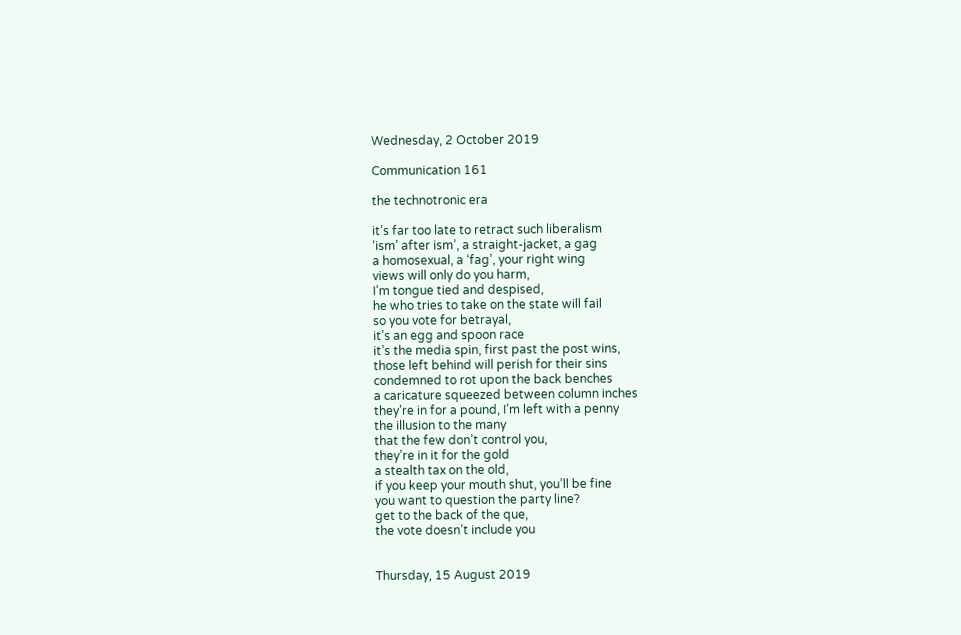Wednesday, 2 October 2019

Communication 161

the technotronic era

it’s far too late to retract such liberalism
‘ism’ after ism’, a straight-jacket, a gag
a homosexual, a ‘fag’, your right wing
views will only do you harm,
I’m tongue tied and despised,
he who tries to take on the state will fail
so you vote for betrayal,
it’s an egg and spoon race
it’s the media spin, first past the post wins,
those left behind will perish for their sins
condemned to rot upon the back benches
a caricature squeezed between column inches
they’re in for a pound, I’m left with a penny
the illusion to the many
that the few don’t control you,
they’re in it for the gold
a stealth tax on the old,
if you keep your mouth shut, you’ll be fine
you want to question the party line?
get to the back of the que,
the vote doesn’t include you


Thursday, 15 August 2019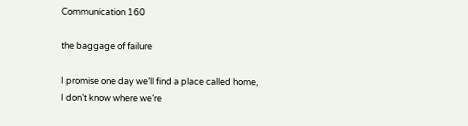Communication 160

the baggage of failure

I promise one day we’ll find a place called home,
I don’t know where we’re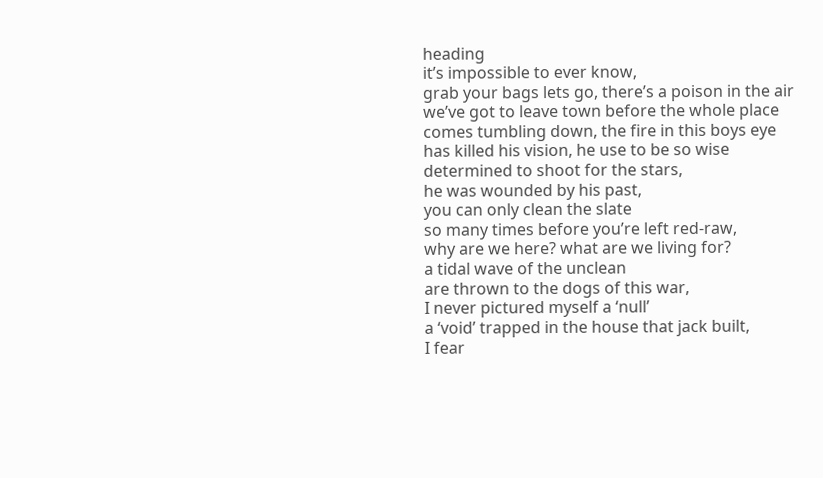heading
it’s impossible to ever know,
grab your bags lets go, there’s a poison in the air
we’ve got to leave town before the whole place
comes tumbling down, the fire in this boys eye
has killed his vision, he use to be so wise
determined to shoot for the stars,
he was wounded by his past,
you can only clean the slate
so many times before you’re left red-raw,
why are we here? what are we living for?
a tidal wave of the unclean
are thrown to the dogs of this war,
I never pictured myself a ‘null’
a ‘void’ trapped in the house that jack built,
I fear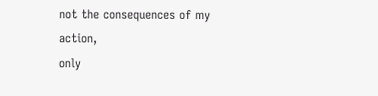not the consequences of my action,
only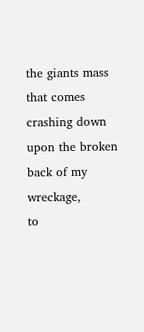the giants mass that comes crashing down
upon the broken back of my wreckage,
to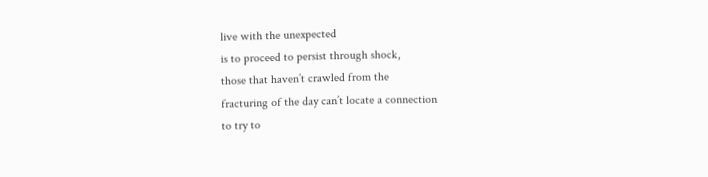live with the unexpected
is to proceed to persist through shock,
those that haven’t crawled from the
fracturing of the day can’t locate a connection
to try to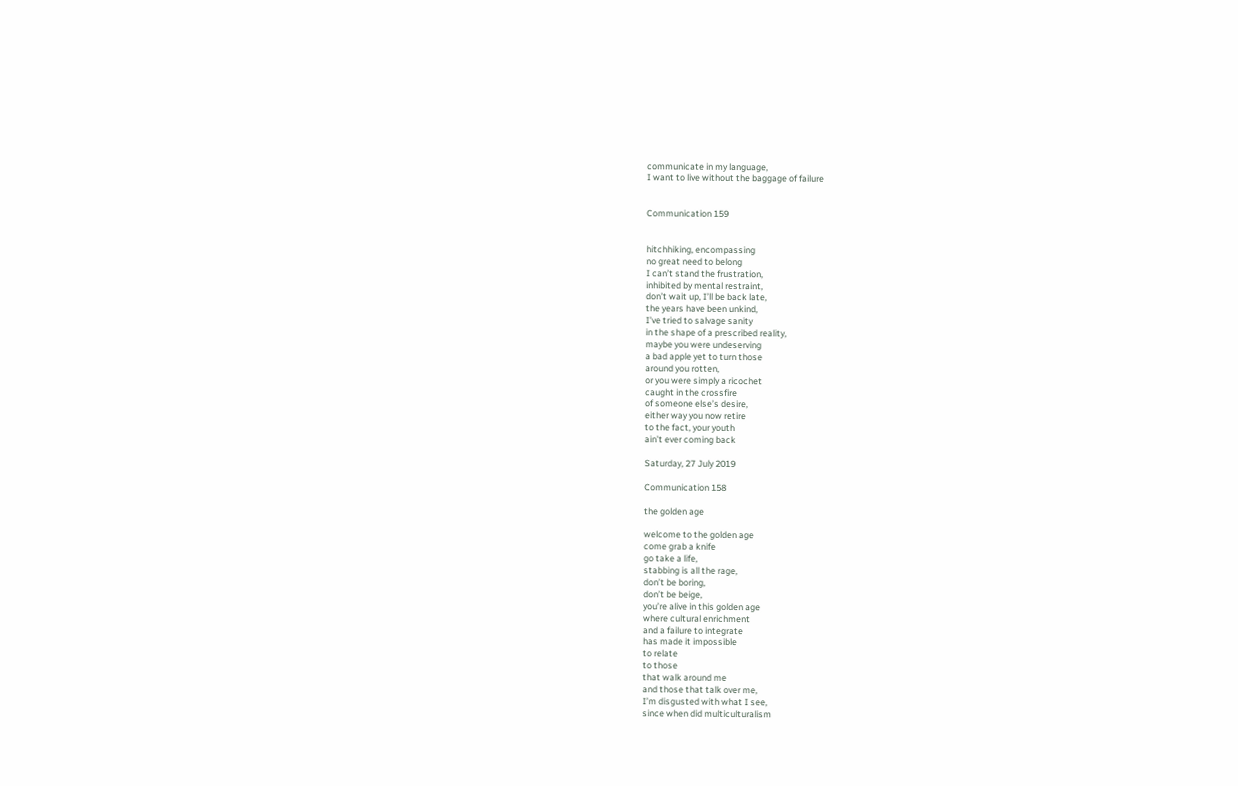communicate in my language,
I want to live without the baggage of failure


Communication 159


hitchhiking, encompassing
no great need to belong
I can’t stand the frustration,
inhibited by mental restraint,
don’t wait up, I’ll be back late,
the years have been unkind,
I’ve tried to salvage sanity
in the shape of a prescribed reality,
maybe you were undeserving
a bad apple yet to turn those
around you rotten,
or you were simply a ricochet
caught in the crossfire
of someone else’s desire,
either way you now retire
to the fact, your youth
ain’t ever coming back

Saturday, 27 July 2019

Communication 158

the golden age

welcome to the golden age
come grab a knife
go take a life,
stabbing is all the rage,
don’t be boring,
don’t be beige,
you’re alive in this golden age
where cultural enrichment
and a failure to integrate
has made it impossible
to relate
to those
that walk around me
and those that talk over me,
I’m disgusted with what I see,
since when did multiculturalism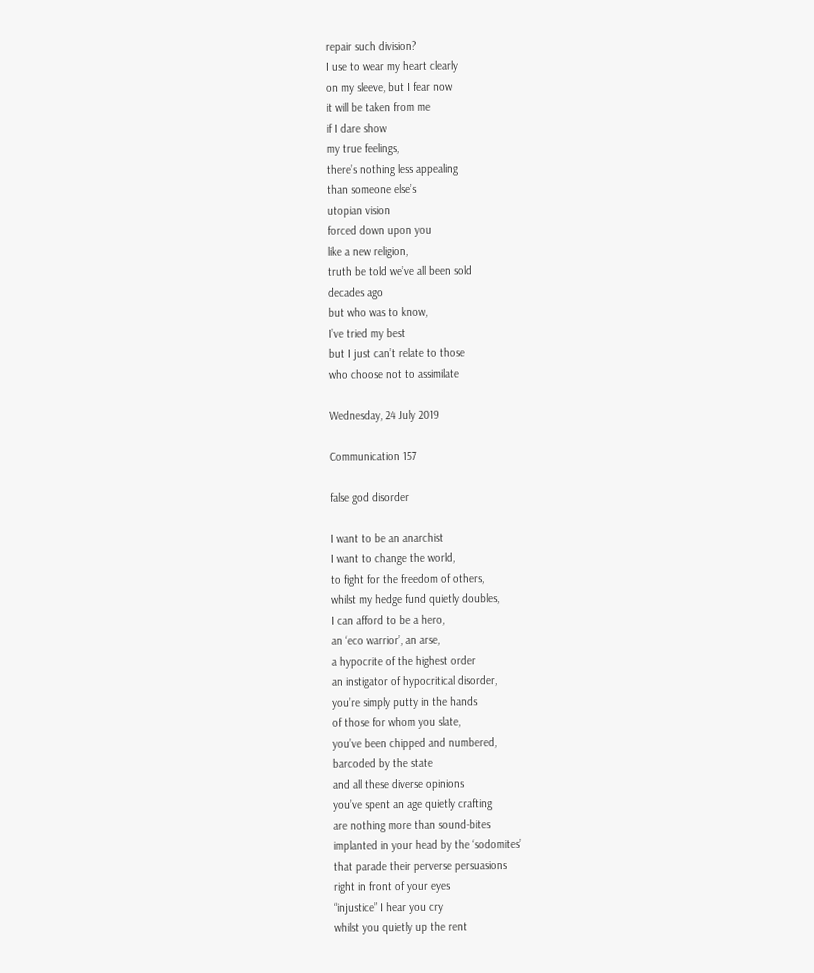repair such division?
I use to wear my heart clearly
on my sleeve, but I fear now
it will be taken from me
if I dare show
my true feelings,
there’s nothing less appealing
than someone else’s
utopian vision
forced down upon you
like a new religion,
truth be told we’ve all been sold
decades ago
but who was to know,
I’ve tried my best
but I just can’t relate to those
who choose not to assimilate

Wednesday, 24 July 2019

Communication 157

false god disorder

I want to be an anarchist
I want to change the world,
to fight for the freedom of others,
whilst my hedge fund quietly doubles,
I can afford to be a hero,
an ‘eco warrior’, an arse,
a hypocrite of the highest order
an instigator of hypocritical disorder,
you’re simply putty in the hands
of those for whom you slate,
you’ve been chipped and numbered,
barcoded by the state
and all these diverse opinions
you’ve spent an age quietly crafting
are nothing more than sound-bites
implanted in your head by the ‘sodomites’
that parade their perverse persuasions
right in front of your eyes
“injustice” I hear you cry
whilst you quietly up the rent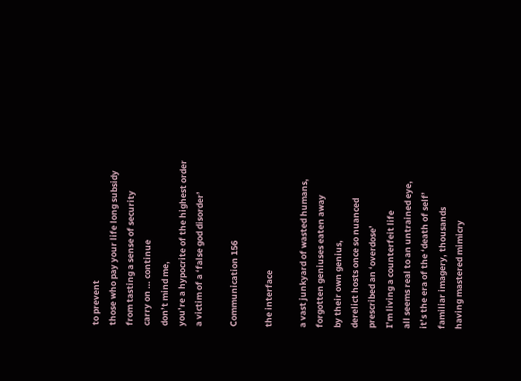to prevent
those who pay your life long subsidy
from tasting a sense of security
carry on … continue
don’t mind me,
you’re a hypocrite of the highest order
a victim of a ‘false god disorder’

Communication 156

the interface

a vast junkyard of wasted humans,
forgotten geniuses eaten away
by their own genius,
derelict hosts once so nuanced
prescribed an ‘overdose’
I’m living a counterfeit life
all seems real to an untrained eye,
it’s the era of the ‘death of self’
familiar imagery, thousands
having mastered mimicry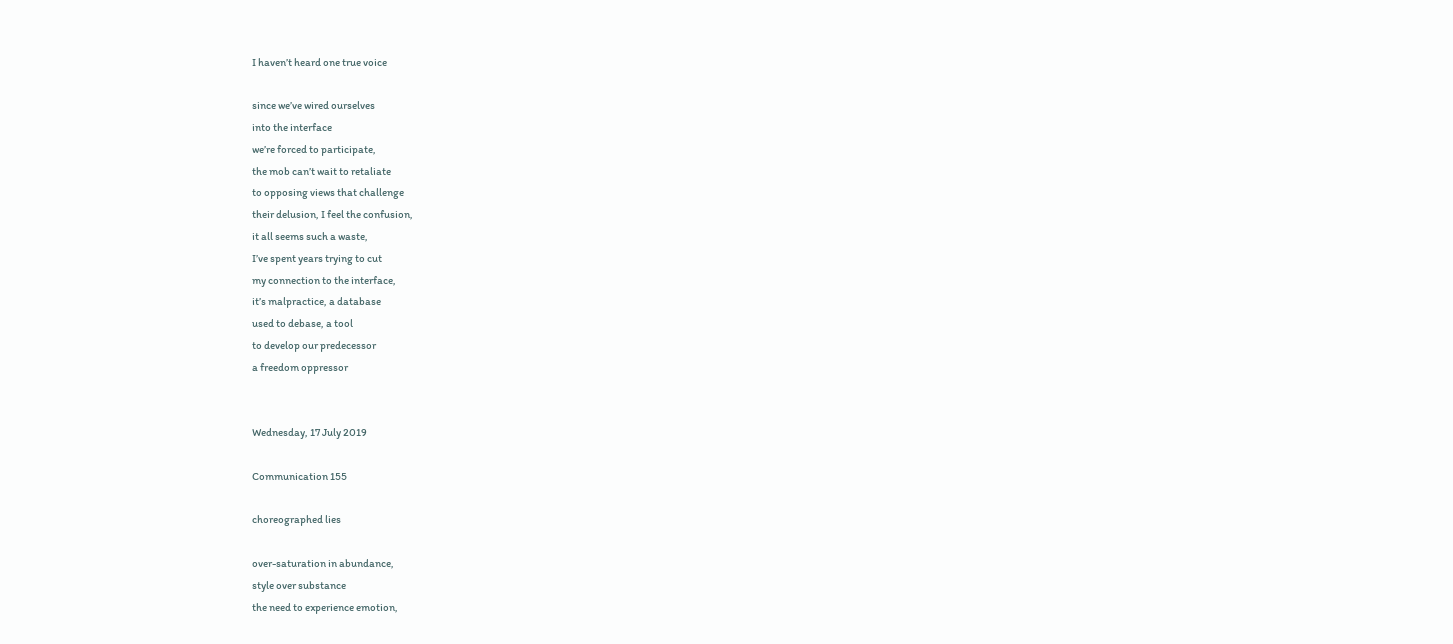I haven’t heard one true voice

since we’ve wired ourselves
into the interface
we’re forced to participate,
the mob can’t wait to retaliate
to opposing views that challenge
their delusion, I feel the confusion,
it all seems such a waste,
I’ve spent years trying to cut
my connection to the interface,
it’s malpractice, a database
used to debase, a tool
to develop our predecessor
a freedom oppressor


Wednesday, 17 July 2019

Communication 155

choreographed lies

over-saturation in abundance,
style over substance
the need to experience emotion,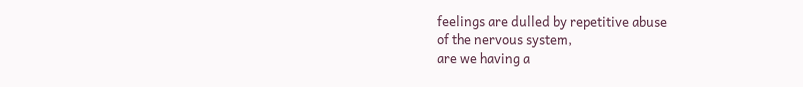feelings are dulled by repetitive abuse
of the nervous system,
are we having a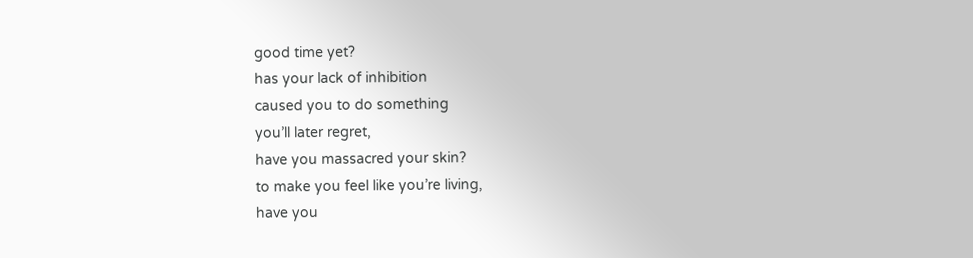good time yet?
has your lack of inhibition
caused you to do something
you’ll later regret,
have you massacred your skin?
to make you feel like you’re living,
have you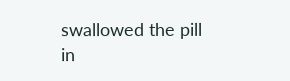swallowed the pill
in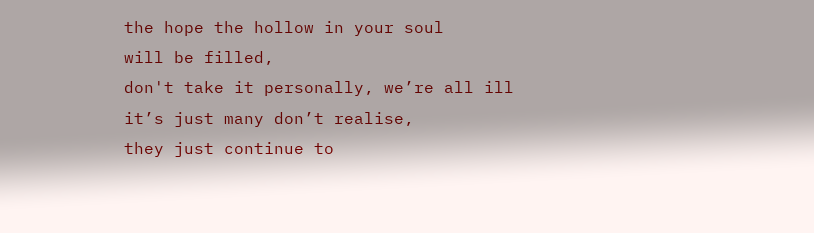the hope the hollow in your soul
will be filled,
don't take it personally, we’re all ill
it’s just many don’t realise,
they just continue to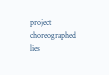project
choreographed lies